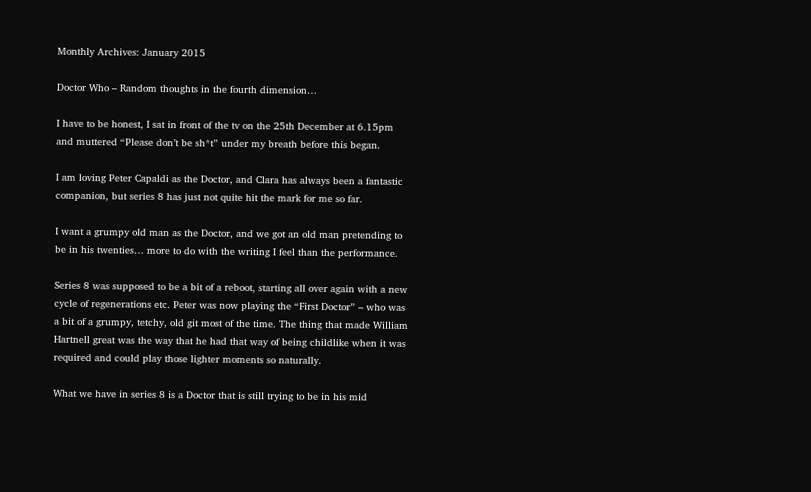Monthly Archives: January 2015

Doctor Who – Random thoughts in the fourth dimension…

I have to be honest, I sat in front of the tv on the 25th December at 6.15pm and muttered “Please don’t be sh*t” under my breath before this began.

I am loving Peter Capaldi as the Doctor, and Clara has always been a fantastic companion, but series 8 has just not quite hit the mark for me so far.

I want a grumpy old man as the Doctor, and we got an old man pretending to be in his twenties… more to do with the writing I feel than the performance.

Series 8 was supposed to be a bit of a reboot, starting all over again with a new cycle of regenerations etc. Peter was now playing the “First Doctor” – who was a bit of a grumpy, tetchy, old git most of the time. The thing that made William Hartnell great was the way that he had that way of being childlike when it was required and could play those lighter moments so naturally.

What we have in series 8 is a Doctor that is still trying to be in his mid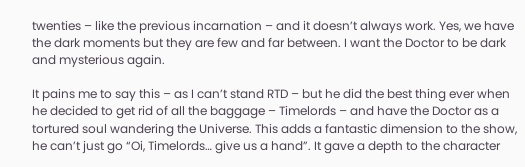twenties – like the previous incarnation – and it doesn’t always work. Yes, we have the dark moments but they are few and far between. I want the Doctor to be dark and mysterious again.

It pains me to say this – as I can’t stand RTD – but he did the best thing ever when he decided to get rid of all the baggage – Timelords – and have the Doctor as a tortured soul wandering the Universe. This adds a fantastic dimension to the show, he can’t just go “Oi, Timelords… give us a hand”. It gave a depth to the character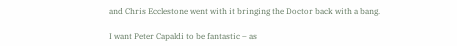and Chris Ecclestone went with it bringing the Doctor back with a bang.

I want Peter Capaldi to be fantastic – as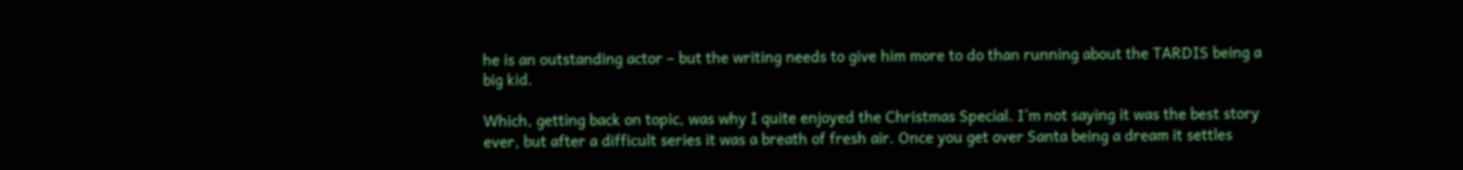he is an outstanding actor – but the writing needs to give him more to do than running about the TARDIS being a big kid.

Which, getting back on topic, was why I quite enjoyed the Christmas Special. I’m not saying it was the best story ever, but after a difficult series it was a breath of fresh air. Once you get over Santa being a dream it settles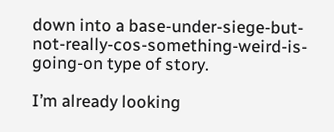down into a base-under-siege-but-not-really-cos-something-weird-is-going-on type of story.

I’m already looking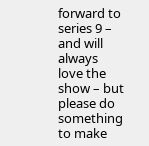forward to series 9 – and will always love the show – but please do something to make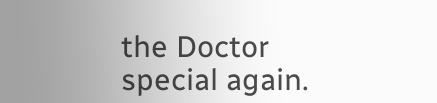the Doctor special again.